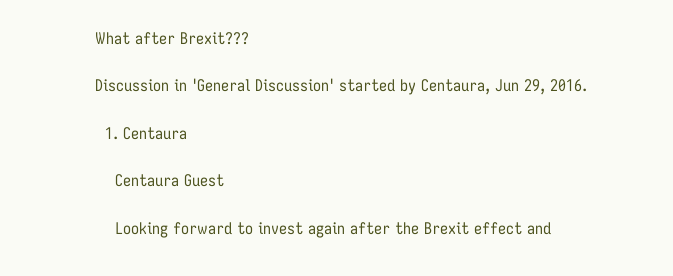What after Brexit???

Discussion in 'General Discussion' started by Centaura, Jun 29, 2016.

  1. Centaura

    Centaura Guest

    Looking forward to invest again after the Brexit effect and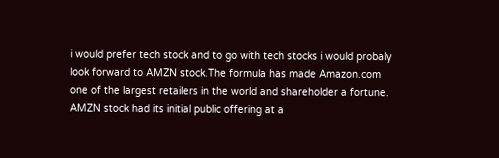i would prefer tech stock and to go with tech stocks i would probaly look forward to AMZN stock.The formula has made Amazon.com one of the largest retailers in the world and shareholder a fortune. AMZN stock had its initial public offering at a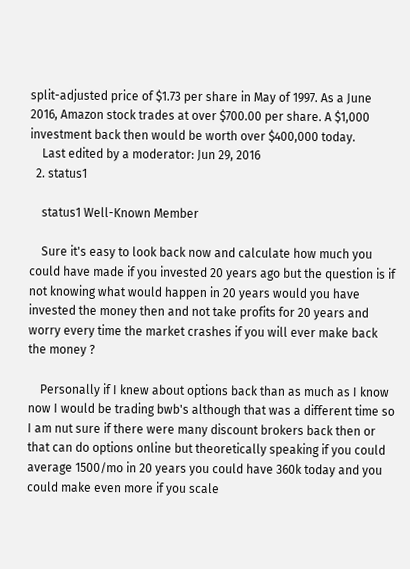split-adjusted price of $1.73 per share in May of 1997. As a June 2016, Amazon stock trades at over $700.00 per share. A $1,000 investment back then would be worth over $400,000 today.
    Last edited by a moderator: Jun 29, 2016
  2. status1

    status1 Well-Known Member

    Sure it's easy to look back now and calculate how much you could have made if you invested 20 years ago but the question is if not knowing what would happen in 20 years would you have invested the money then and not take profits for 20 years and worry every time the market crashes if you will ever make back the money ?

    Personally if I knew about options back than as much as I know now I would be trading bwb's although that was a different time so I am nut sure if there were many discount brokers back then or that can do options online but theoretically speaking if you could average 1500/mo in 20 years you could have 360k today and you could make even more if you scale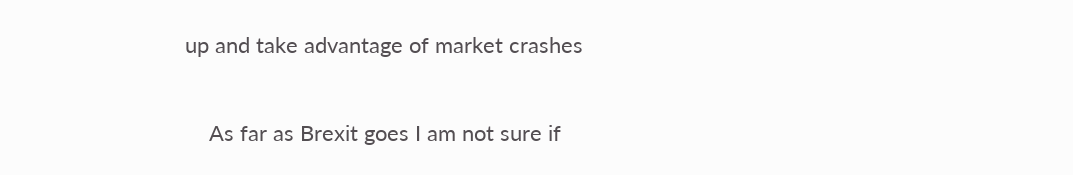up and take advantage of market crashes

    As far as Brexit goes I am not sure if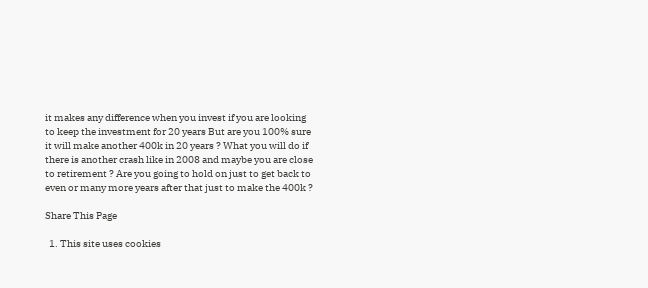it makes any difference when you invest if you are looking to keep the investment for 20 years But are you 100% sure it will make another 400k in 20 years ? What you will do if there is another crash like in 2008 and maybe you are close to retirement ? Are you going to hold on just to get back to even or many more years after that just to make the 400k ?

Share This Page

  1. This site uses cookies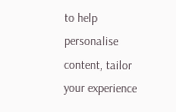to help personalise content, tailor your experience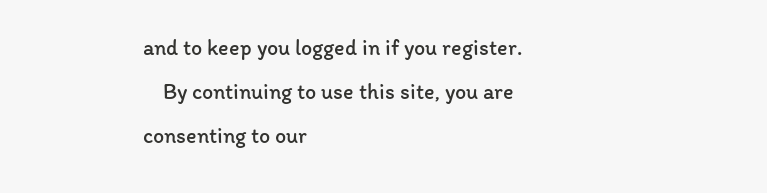and to keep you logged in if you register.
    By continuing to use this site, you are consenting to our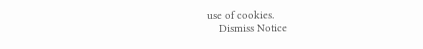use of cookies.
    Dismiss Notice